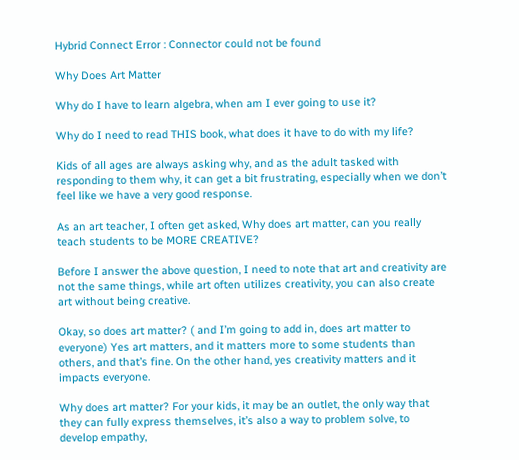Hybrid Connect Error : Connector could not be found

Why Does Art Matter

Why do I have to learn algebra, when am I ever going to use it?

Why do I need to read THIS book, what does it have to do with my life?

Kids of all ages are always asking why, and as the adult tasked with responding to them why, it can get a bit frustrating, especially when we don’t feel like we have a very good response.

As an art teacher, I often get asked, Why does art matter, can you really teach students to be MORE CREATIVE?

Before I answer the above question, I need to note that art and creativity are not the same things, while art often utilizes creativity, you can also create art without being creative.

Okay, so does art matter? ( and I’m going to add in, does art matter to everyone) Yes art matters, and it matters more to some students than others, and that’s fine. On the other hand, yes creativity matters and it impacts everyone.

Why does art matter? For your kids, it may be an outlet, the only way that they can fully express themselves, it’s also a way to problem solve, to develop empathy,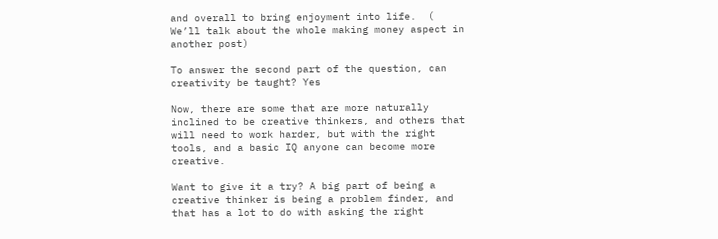and overall to bring enjoyment into life.  ( We’ll talk about the whole making money aspect in another post)

To answer the second part of the question, can creativity be taught? Yes

Now, there are some that are more naturally inclined to be creative thinkers, and others that will need to work harder, but with the right tools, and a basic IQ anyone can become more creative.

Want to give it a try? A big part of being a creative thinker is being a problem finder, and that has a lot to do with asking the right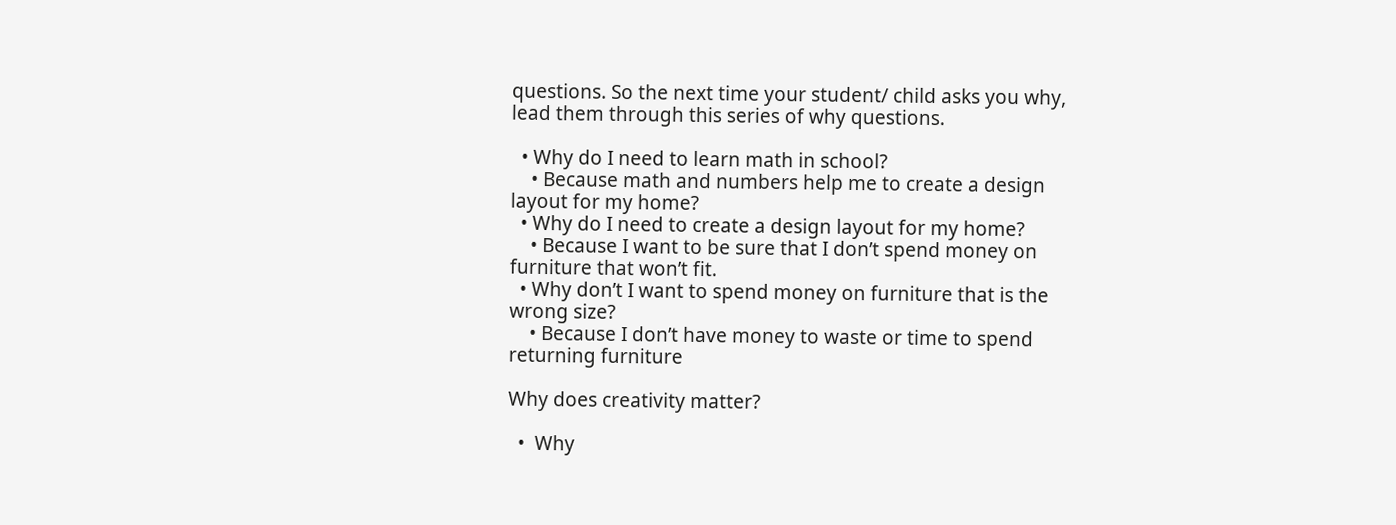questions. So the next time your student/ child asks you why, lead them through this series of why questions.

  • Why do I need to learn math in school?
    • Because math and numbers help me to create a design layout for my home?
  • Why do I need to create a design layout for my home?
    • Because I want to be sure that I don’t spend money on furniture that won’t fit.
  • Why don’t I want to spend money on furniture that is the wrong size?
    • Because I don’t have money to waste or time to spend returning furniture

Why does creativity matter?

  •  Why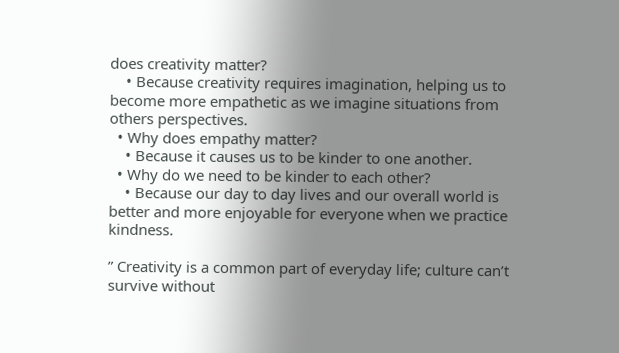does creativity matter?
    • Because creativity requires imagination, helping us to become more empathetic as we imagine situations from others perspectives.
  • Why does empathy matter?
    • Because it causes us to be kinder to one another.
  • Why do we need to be kinder to each other?
    • Because our day to day lives and our overall world is better and more enjoyable for everyone when we practice kindness.

” Creativity is a common part of everyday life; culture can’t survive without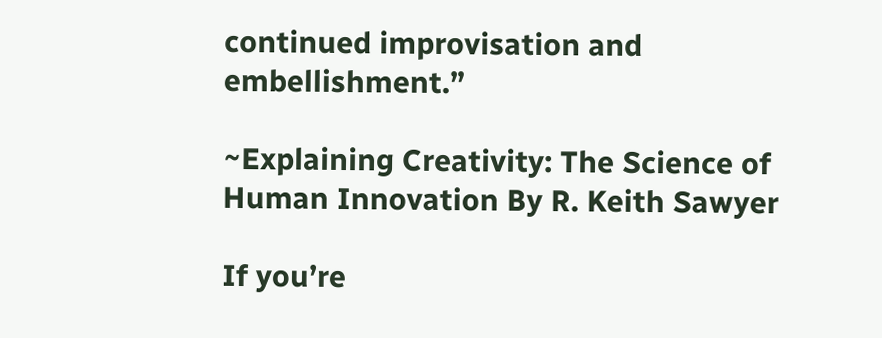continued improvisation and embellishment.”

~Explaining Creativity: The Science of Human Innovation By R. Keith Sawyer

If you’re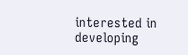interested in developing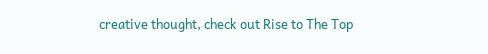creative thought, check out Rise to The Top